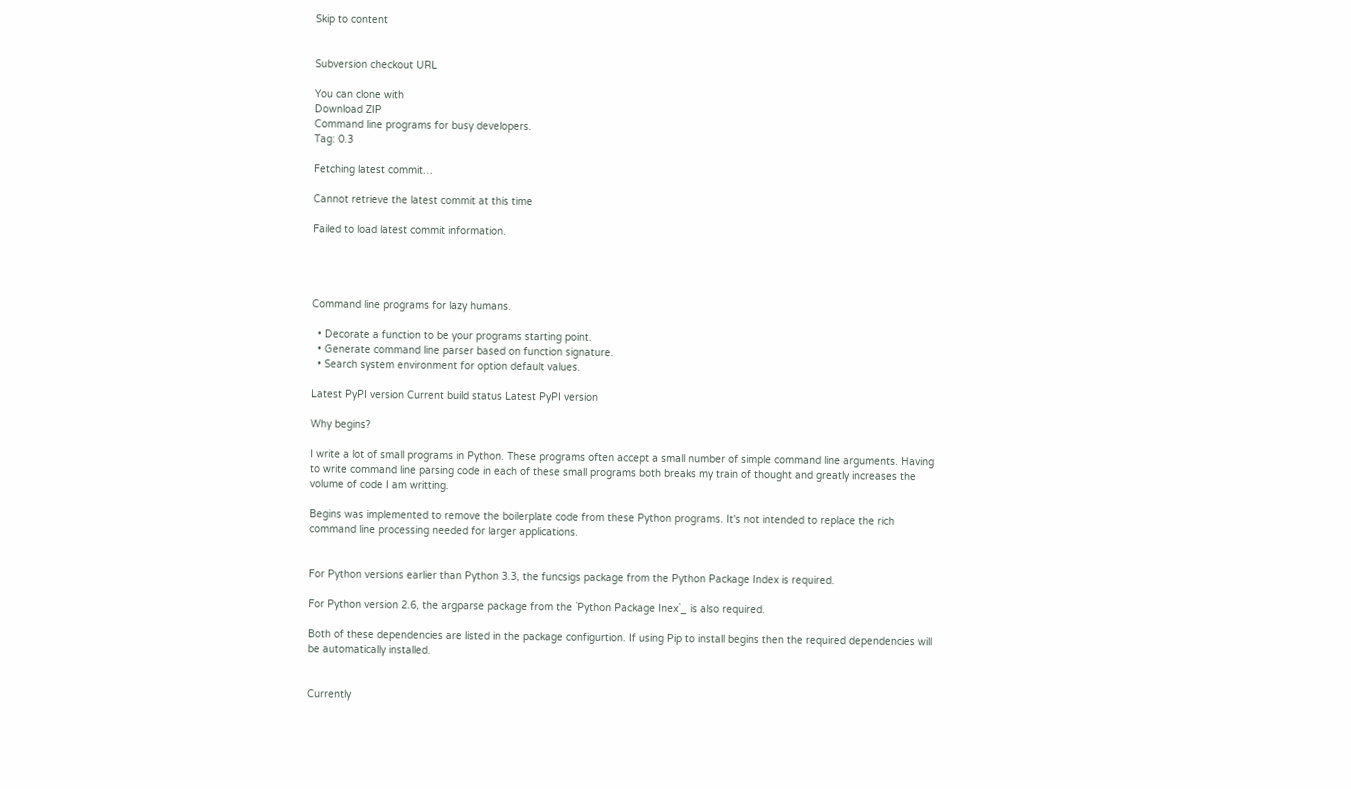Skip to content


Subversion checkout URL

You can clone with
Download ZIP
Command line programs for busy developers.
Tag: 0.3

Fetching latest commit…

Cannot retrieve the latest commit at this time

Failed to load latest commit information.




Command line programs for lazy humans.

  • Decorate a function to be your programs starting point.
  • Generate command line parser based on function signature.
  • Search system environment for option default values.

Latest PyPI version Current build status Latest PyPI version

Why begins?

I write a lot of small programs in Python. These programs often accept a small number of simple command line arguments. Having to write command line parsing code in each of these small programs both breaks my train of thought and greatly increases the volume of code I am writting.

Begins was implemented to remove the boilerplate code from these Python programs. It's not intended to replace the rich command line processing needed for larger applications.


For Python versions earlier than Python 3.3, the funcsigs package from the Python Package Index is required.

For Python version 2.6, the argparse package from the `Python Package Inex`_ is also required.

Both of these dependencies are listed in the package configurtion. If using Pip to install begins then the required dependencies will be automatically installed.


Currently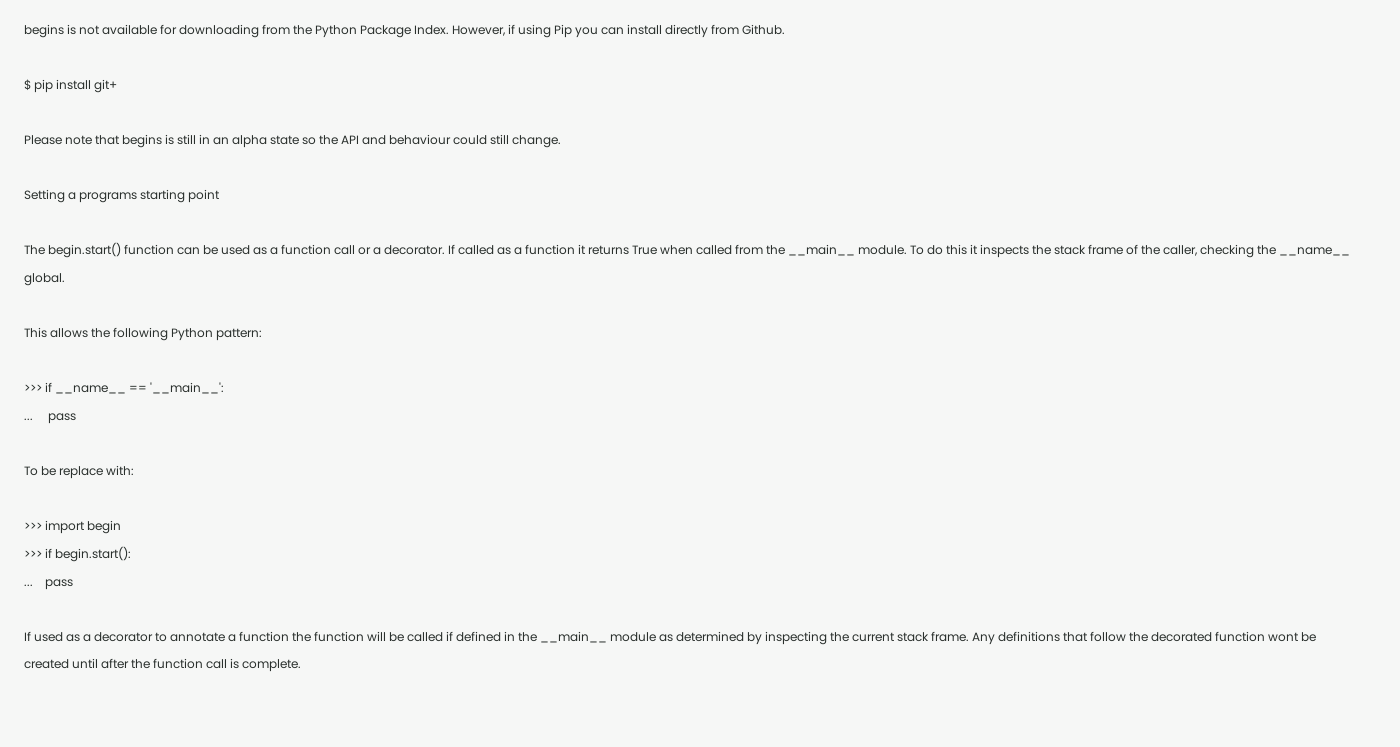begins is not available for downloading from the Python Package Index. However, if using Pip you can install directly from Github.

$ pip install git+

Please note that begins is still in an alpha state so the API and behaviour could still change.

Setting a programs starting point

The begin.start() function can be used as a function call or a decorator. If called as a function it returns True when called from the __main__ module. To do this it inspects the stack frame of the caller, checking the __name__ global.

This allows the following Python pattern:

>>> if __name__ == '__main__':
...     pass

To be replace with:

>>> import begin
>>> if begin.start():
...    pass

If used as a decorator to annotate a function the function will be called if defined in the __main__ module as determined by inspecting the current stack frame. Any definitions that follow the decorated function wont be created until after the function call is complete.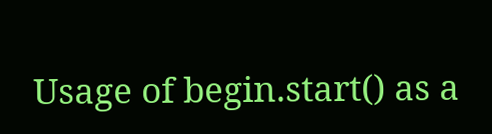Usage of begin.start() as a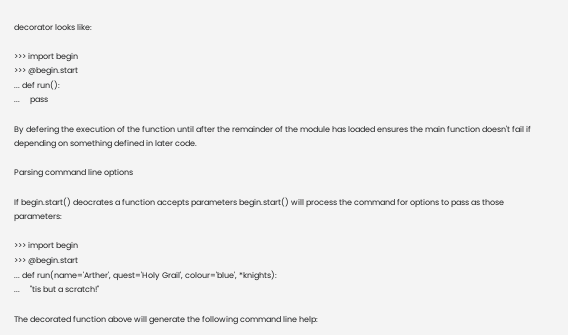decorator looks like:

>>> import begin
>>> @begin.start
... def run():
...     pass

By defering the execution of the function until after the remainder of the module has loaded ensures the main function doesn't fail if depending on something defined in later code.

Parsing command line options

If begin.start() deocrates a function accepts parameters begin.start() will process the command for options to pass as those parameters:

>>> import begin
>>> @begin.start
... def run(name='Arther', quest='Holy Grail', colour='blue', *knights):
...     "tis but a scratch!"

The decorated function above will generate the following command line help: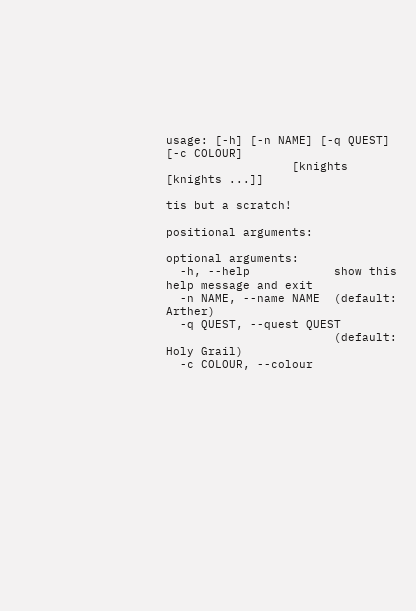usage: [-h] [-n NAME] [-q QUEST] [-c COLOUR]
                  [knights [knights ...]]

tis but a scratch!

positional arguments:

optional arguments:
  -h, --help            show this help message and exit
  -n NAME, --name NAME  (default: Arther)
  -q QUEST, --quest QUEST
                        (default: Holy Grail)
  -c COLOUR, --colour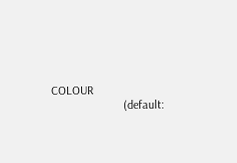COLOUR
                        (default: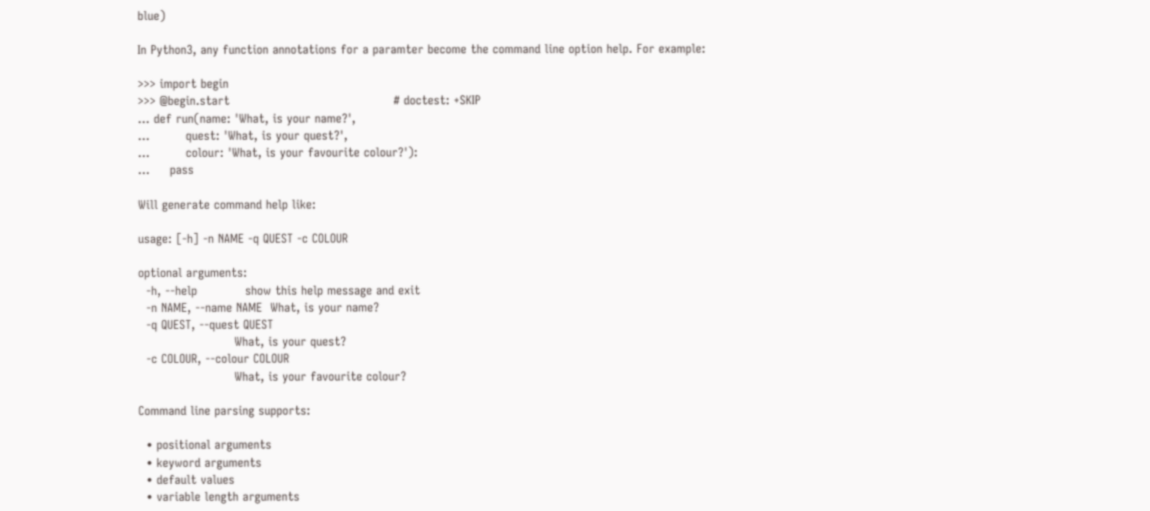blue)

In Python3, any function annotations for a paramter become the command line option help. For example:

>>> import begin
>>> @begin.start                                         # doctest: +SKIP
... def run(name: 'What, is your name?',
...         quest: 'What, is your quest?',
...         colour: 'What, is your favourite colour?'):
...     pass

Will generate command help like:

usage: [-h] -n NAME -q QUEST -c COLOUR

optional arguments:
  -h, --help            show this help message and exit
  -n NAME, --name NAME  What, is your name?
  -q QUEST, --quest QUEST
                        What, is your quest?
  -c COLOUR, --colour COLOUR
                        What, is your favourite colour?

Command line parsing supports:

  • positional arguments
  • keyword arguments
  • default values
  • variable length arguments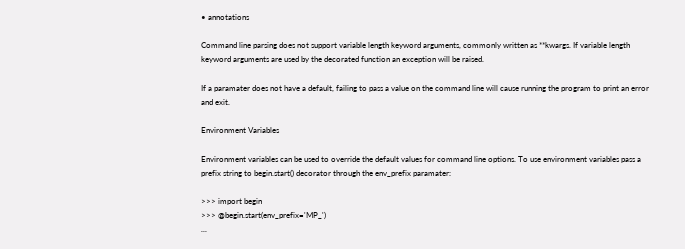• annotations

Command line parsing does not support variable length keyword arguments, commonly written as **kwargs. If variable length keyword arguments are used by the decorated function an exception will be raised.

If a paramater does not have a default, failing to pass a value on the command line will cause running the program to print an error and exit.

Environment Variables

Environment variables can be used to override the default values for command line options. To use environment variables pass a prefix string to begin.start() decorator through the env_prefix paramater:

>>> import begin
>>> @begin.start(env_prefix='MP_')
...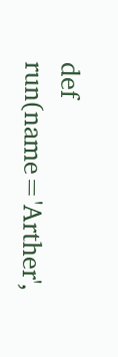def run(name='Arther',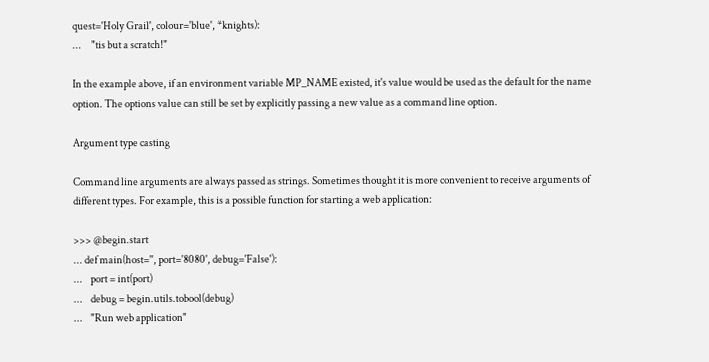quest='Holy Grail', colour='blue', *knights):
...     "tis but a scratch!"

In the example above, if an environment variable MP_NAME existed, it's value would be used as the default for the name option. The options value can still be set by explicitly passing a new value as a command line option.

Argument type casting

Command line arguments are always passed as strings. Sometimes thought it is more convenient to receive arguments of different types. For example, this is a possible function for starting a web application:

>>> @begin.start
... def main(host='', port='8080', debug='False'):
...    port = int(port)
...    debug = begin.utils.tobool(debug)
...    "Run web application"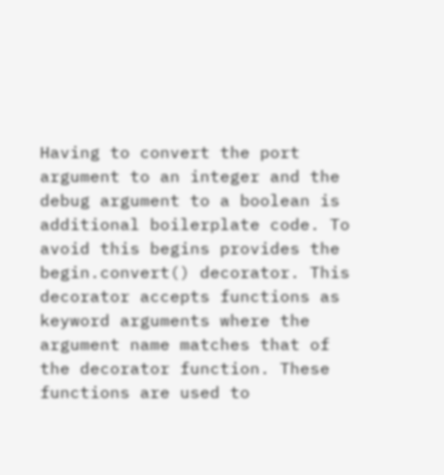Having to convert the port argument to an integer and the debug argument to a boolean is additional boilerplate code. To avoid this begins provides the begin.convert() decorator. This decorator accepts functions as keyword arguments where the argument name matches that of the decorator function. These functions are used to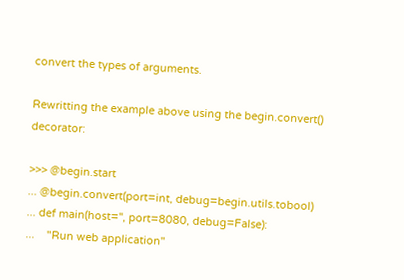convert the types of arguments.

Rewritting the example above using the begin.convert() decorator:

>>> @begin.start
... @begin.convert(port=int, debug=begin.utils.tobool)
... def main(host='', port=8080, debug=False):
...    "Run web application"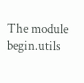The module begin.utils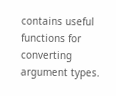contains useful functions for converting argument types.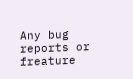Any bug reports or freature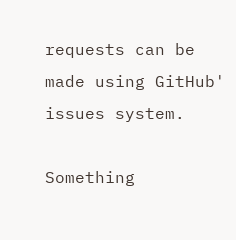requests can be made using GitHub' issues system.

Something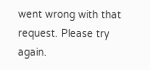went wrong with that request. Please try again.